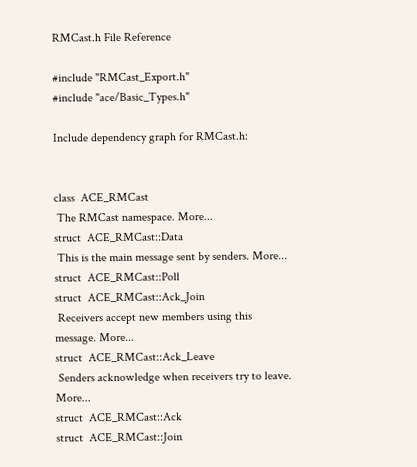RMCast.h File Reference

#include "RMCast_Export.h"
#include "ace/Basic_Types.h"

Include dependency graph for RMCast.h:


class  ACE_RMCast
 The RMCast namespace. More...
struct  ACE_RMCast::Data
 This is the main message sent by senders. More...
struct  ACE_RMCast::Poll
struct  ACE_RMCast::Ack_Join
 Receivers accept new members using this message. More...
struct  ACE_RMCast::Ack_Leave
 Senders acknowledge when receivers try to leave. More...
struct  ACE_RMCast::Ack
struct  ACE_RMCast::Join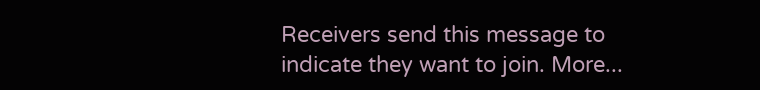Receivers send this message to indicate they want to join. More...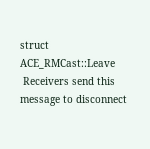struct  ACE_RMCast::Leave
 Receivers send this message to disconnect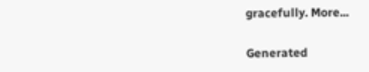gracefully. More...

Generated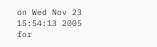on Wed Nov 23 15:54:13 2005 for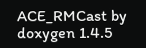ACE_RMCast by  doxygen 1.4.5